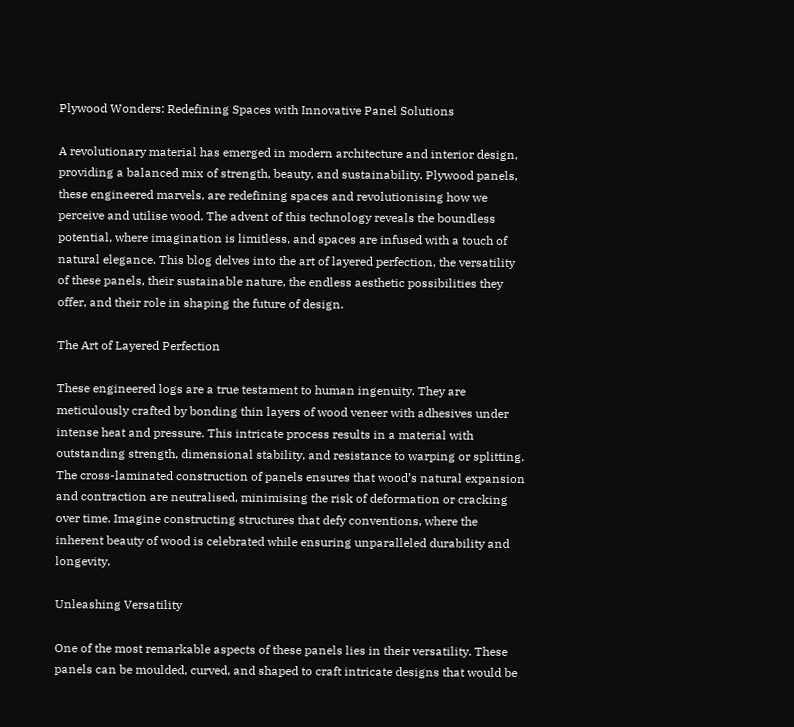Plywood Wonders: Redefining Spaces with Innovative Panel Solutions

A revolutionary material has emerged in modern architecture and interior design, providing a balanced mix of strength, beauty, and sustainability. Plywood panels, these engineered marvels, are redefining spaces and revolutionising how we perceive and utilise wood. The advent of this technology reveals the boundless potential, where imagination is limitless, and spaces are infused with a touch of natural elegance. This blog delves into the art of layered perfection, the versatility of these panels, their sustainable nature, the endless aesthetic possibilities they offer, and their role in shaping the future of design.

The Art of Layered Perfection

These engineered logs are a true testament to human ingenuity. They are meticulously crafted by bonding thin layers of wood veneer with adhesives under intense heat and pressure. This intricate process results in a material with outstanding strength, dimensional stability, and resistance to warping or splitting. The cross-laminated construction of panels ensures that wood’s natural expansion and contraction are neutralised, minimising the risk of deformation or cracking over time. Imagine constructing structures that defy conventions, where the inherent beauty of wood is celebrated while ensuring unparalleled durability and longevity.

Unleashing Versatility

One of the most remarkable aspects of these panels lies in their versatility. These panels can be moulded, curved, and shaped to craft intricate designs that would be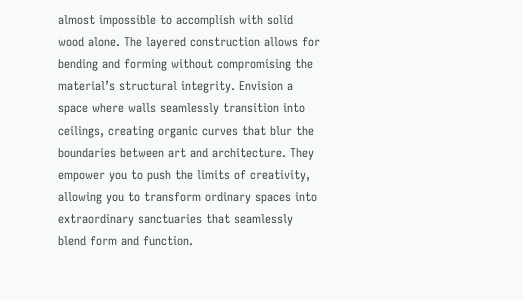almost impossible to accomplish with solid wood alone. The layered construction allows for bending and forming without compromising the material’s structural integrity. Envision a space where walls seamlessly transition into ceilings, creating organic curves that blur the boundaries between art and architecture. They empower you to push the limits of creativity, allowing you to transform ordinary spaces into extraordinary sanctuaries that seamlessly blend form and function.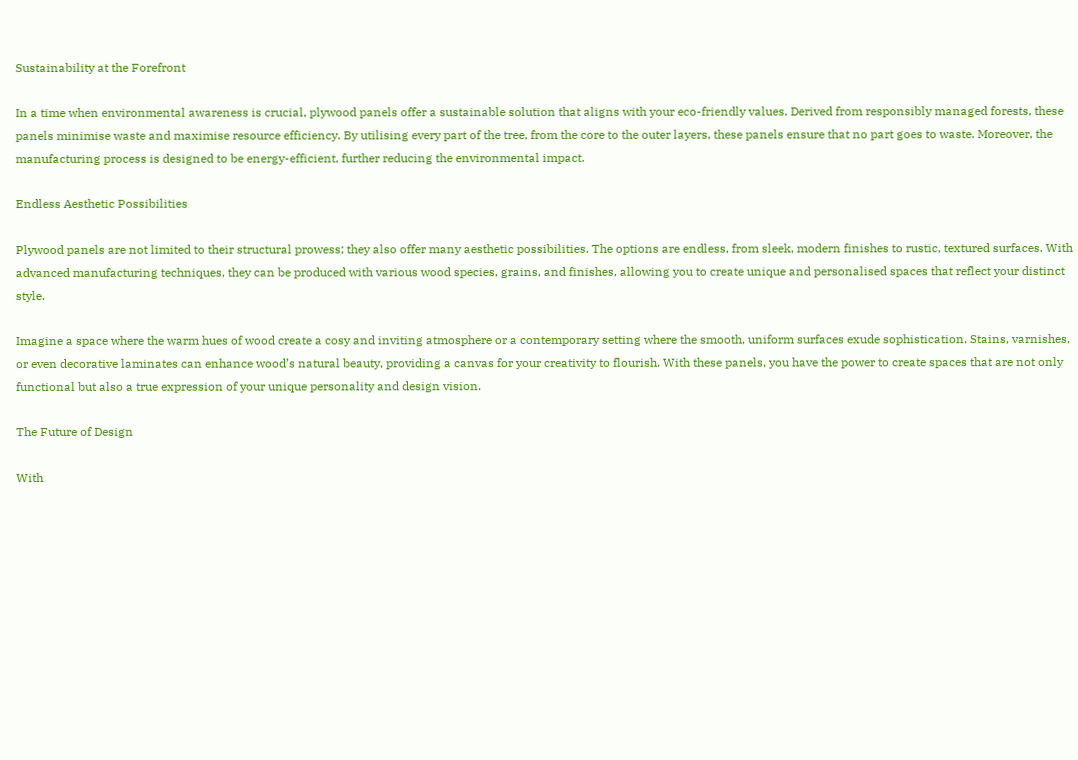Sustainability at the Forefront

In a time when environmental awareness is crucial, plywood panels offer a sustainable solution that aligns with your eco-friendly values. Derived from responsibly managed forests, these panels minimise waste and maximise resource efficiency. By utilising every part of the tree, from the core to the outer layers, these panels ensure that no part goes to waste. Moreover, the manufacturing process is designed to be energy-efficient, further reducing the environmental impact.

Endless Aesthetic Possibilities

Plywood panels are not limited to their structural prowess; they also offer many aesthetic possibilities. The options are endless, from sleek, modern finishes to rustic, textured surfaces. With advanced manufacturing techniques, they can be produced with various wood species, grains, and finishes, allowing you to create unique and personalised spaces that reflect your distinct style.

Imagine a space where the warm hues of wood create a cosy and inviting atmosphere or a contemporary setting where the smooth, uniform surfaces exude sophistication. Stains, varnishes, or even decorative laminates can enhance wood’s natural beauty, providing a canvas for your creativity to flourish. With these panels, you have the power to create spaces that are not only functional but also a true expression of your unique personality and design vision.

The Future of Design

With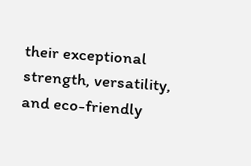their exceptional strength, versatility, and eco-friendly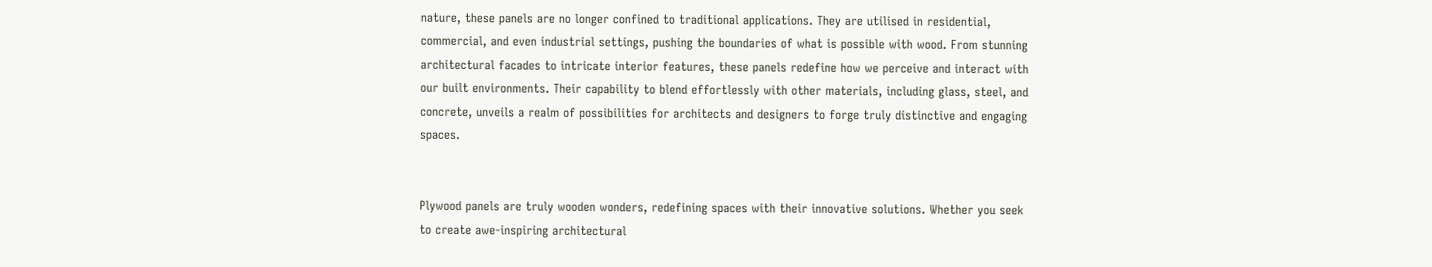nature, these panels are no longer confined to traditional applications. They are utilised in residential, commercial, and even industrial settings, pushing the boundaries of what is possible with wood. From stunning architectural facades to intricate interior features, these panels redefine how we perceive and interact with our built environments. Their capability to blend effortlessly with other materials, including glass, steel, and concrete, unveils a realm of possibilities for architects and designers to forge truly distinctive and engaging spaces.


Plywood panels are truly wooden wonders, redefining spaces with their innovative solutions. Whether you seek to create awe-inspiring architectural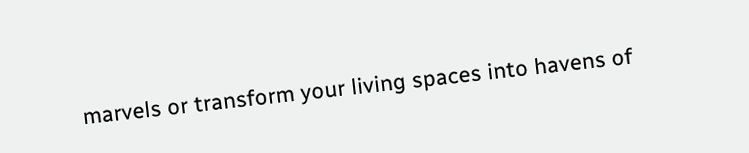marvels or transform your living spaces into havens of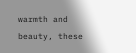warmth and beauty, these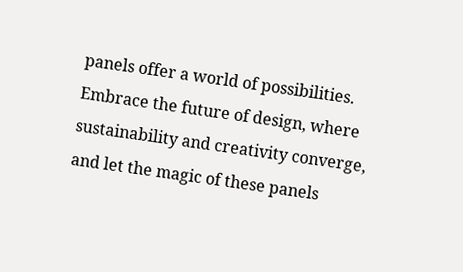panels offer a world of possibilities. Embrace the future of design, where sustainability and creativity converge, and let the magic of these panels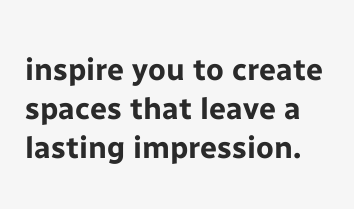inspire you to create spaces that leave a lasting impression.